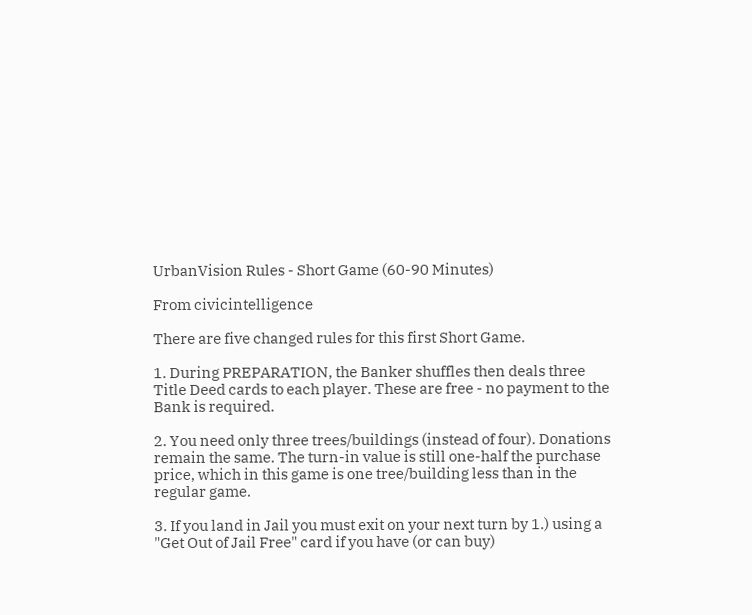UrbanVision Rules - Short Game (60-90 Minutes)

From civicintelligence

There are five changed rules for this first Short Game.

1. During PREPARATION, the Banker shuffles then deals three Title Deed cards to each player. These are free - no payment to the Bank is required.

2. You need only three trees/buildings (instead of four). Donations remain the same. The turn-in value is still one-half the purchase price, which in this game is one tree/building less than in the regular game.

3. If you land in Jail you must exit on your next turn by 1.) using a "Get Out of Jail Free" card if you have (or can buy)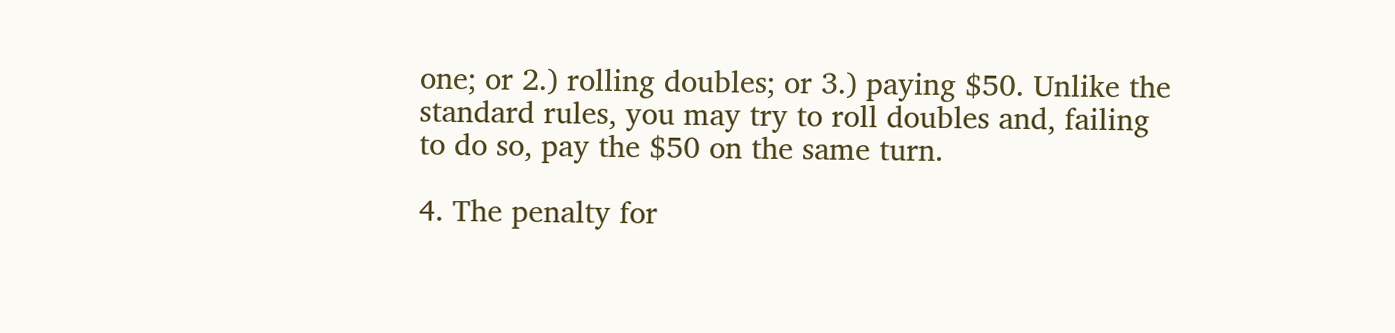one; or 2.) rolling doubles; or 3.) paying $50. Unlike the standard rules, you may try to roll doubles and, failing to do so, pay the $50 on the same turn.

4. The penalty for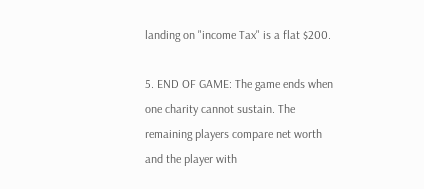landing on "income Tax" is a flat $200.

5. END OF GAME: The game ends when one charity cannot sustain. The remaining players compare net worth and the player with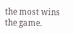the most wins the game.